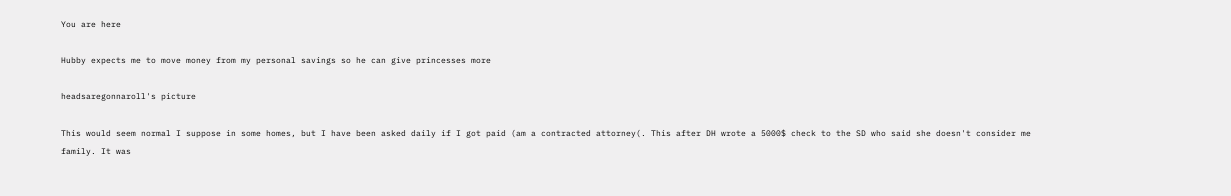You are here

Hubby expects me to move money from my personal savings so he can give princesses more

headsaregonnaroll's picture

This would seem normal I suppose in some homes, but I have been asked daily if I got paid (am a contracted attorney(. This after DH wrote a 5000$ check to the SD who said she doesn't consider me family. It was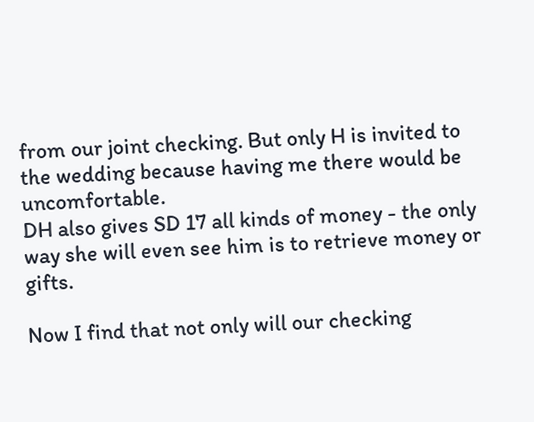from our joint checking. But only H is invited to the wedding because having me there would be uncomfortable.
DH also gives SD 17 all kinds of money - the only way she will even see him is to retrieve money or gifts.

Now I find that not only will our checking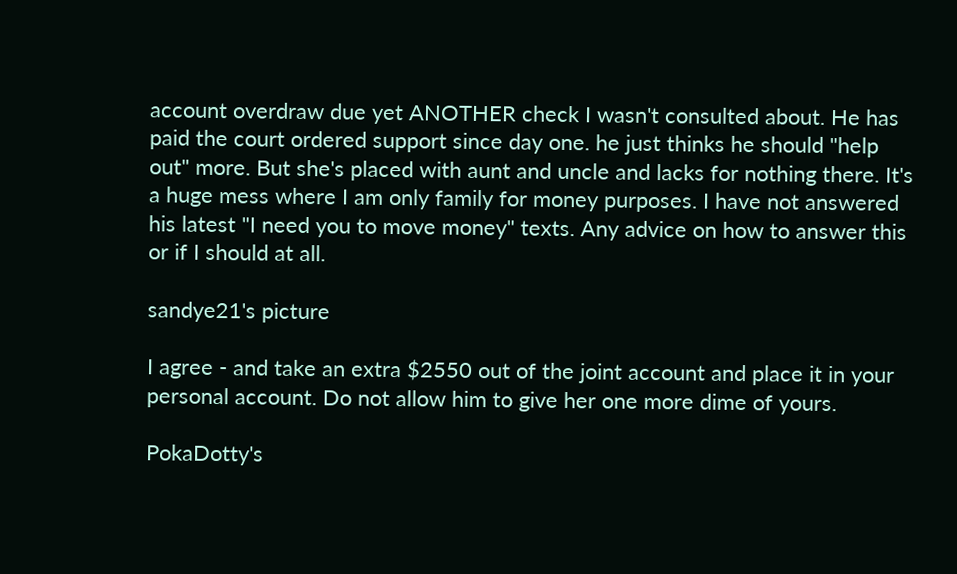account overdraw due yet ANOTHER check I wasn't consulted about. He has paid the court ordered support since day one. he just thinks he should "help out" more. But she's placed with aunt and uncle and lacks for nothing there. It's a huge mess where I am only family for money purposes. I have not answered his latest "I need you to move money" texts. Any advice on how to answer this or if I should at all.

sandye21's picture

I agree - and take an extra $2550 out of the joint account and place it in your personal account. Do not allow him to give her one more dime of yours.

PokaDotty's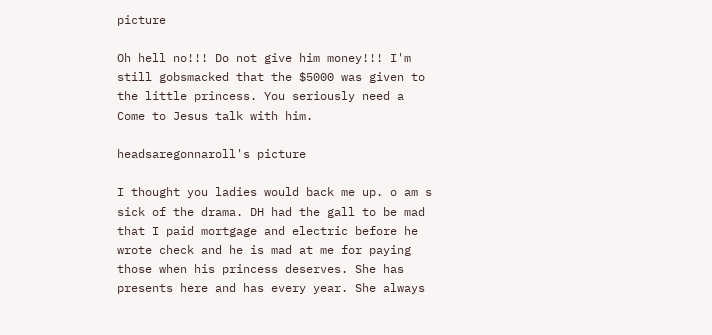picture

Oh hell no!!! Do not give him money!!! I'm still gobsmacked that the $5000 was given to the little princess. You seriously need a Come to Jesus talk with him.

headsaregonnaroll's picture

I thought you ladies would back me up. o am s sick of the drama. DH had the gall to be mad that I paid mortgage and electric before he wrote check and he is mad at me for paying those when his princess deserves. She has presents here and has every year. She always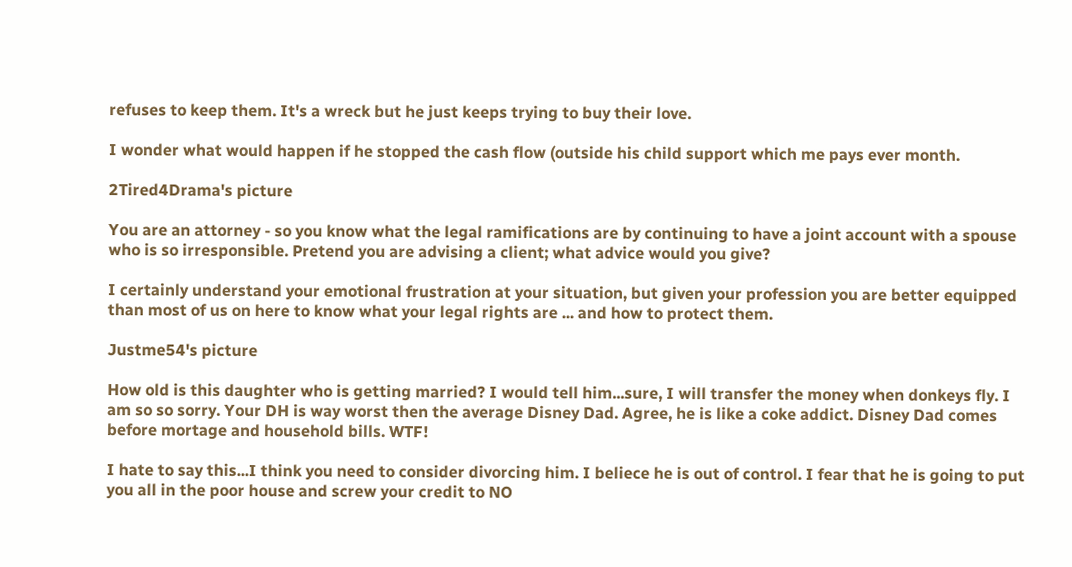refuses to keep them. It's a wreck but he just keeps trying to buy their love.

I wonder what would happen if he stopped the cash flow (outside his child support which me pays ever month.

2Tired4Drama's picture

You are an attorney - so you know what the legal ramifications are by continuing to have a joint account with a spouse who is so irresponsible. Pretend you are advising a client; what advice would you give?

I certainly understand your emotional frustration at your situation, but given your profession you are better equipped than most of us on here to know what your legal rights are ... and how to protect them.

Justme54's picture

How old is this daughter who is getting married? I would tell him...sure, I will transfer the money when donkeys fly. I am so so sorry. Your DH is way worst then the average Disney Dad. Agree, he is like a coke addict. Disney Dad comes before mortage and household bills. WTF!

I hate to say this...I think you need to consider divorcing him. I beliece he is out of control. I fear that he is going to put you all in the poor house and screw your credit to NO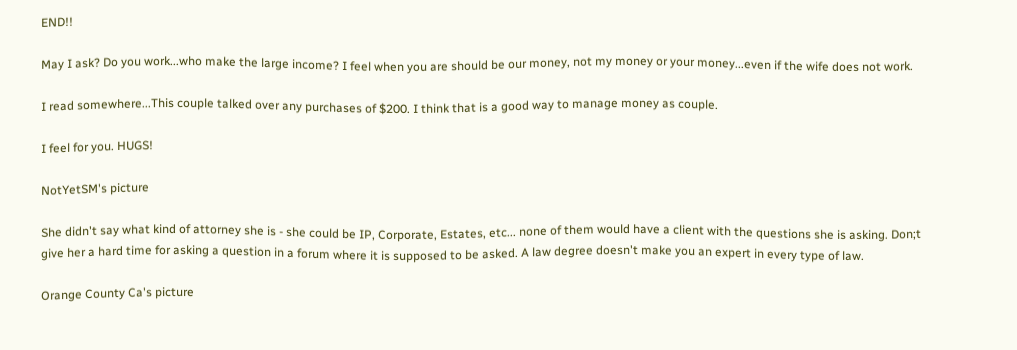END!!

May I ask? Do you work...who make the large income? I feel when you are should be our money, not my money or your money...even if the wife does not work.

I read somewhere...This couple talked over any purchases of $200. I think that is a good way to manage money as couple.

I feel for you. HUGS!

NotYetSM's picture

She didn't say what kind of attorney she is - she could be IP, Corporate, Estates, etc... none of them would have a client with the questions she is asking. Don;t give her a hard time for asking a question in a forum where it is supposed to be asked. A law degree doesn't make you an expert in every type of law.

Orange County Ca's picture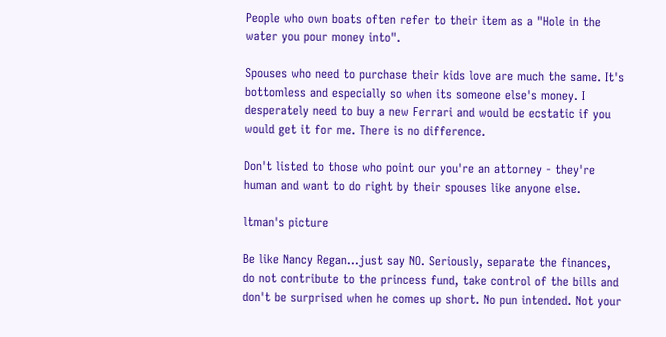People who own boats often refer to their item as a "Hole in the water you pour money into".

Spouses who need to purchase their kids love are much the same. It's bottomless and especially so when its someone else's money. I desperately need to buy a new Ferrari and would be ecstatic if you would get it for me. There is no difference.

Don't listed to those who point our you're an attorney - they're human and want to do right by their spouses like anyone else.

ltman's picture

Be like Nancy Regan...just say NO. Seriously, separate the finances, do not contribute to the princess fund, take control of the bills and don't be surprised when he comes up short. No pun intended. Not your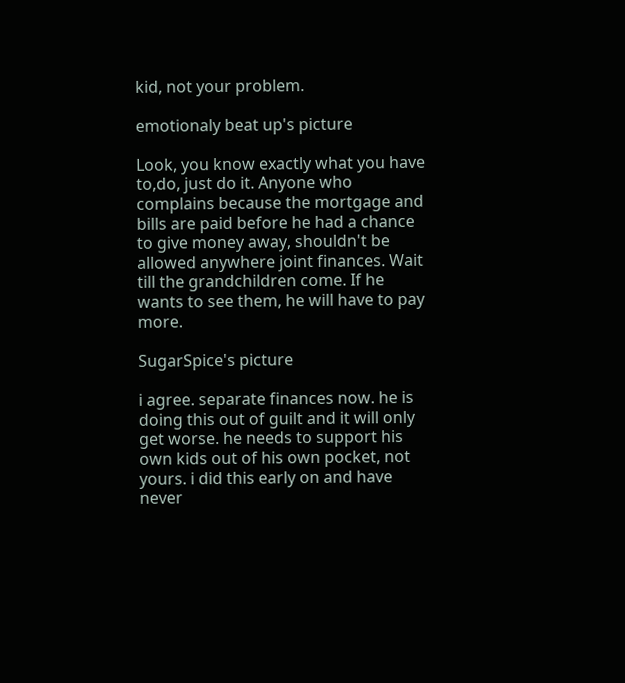kid, not your problem.

emotionaly beat up's picture

Look, you know exactly what you have to,do, just do it. Anyone who complains because the mortgage and bills are paid before he had a chance to give money away, shouldn't be allowed anywhere joint finances. Wait till the grandchildren come. If he wants to see them, he will have to pay more.

SugarSpice's picture

i agree. separate finances now. he is doing this out of guilt and it will only get worse. he needs to support his own kids out of his own pocket, not yours. i did this early on and have never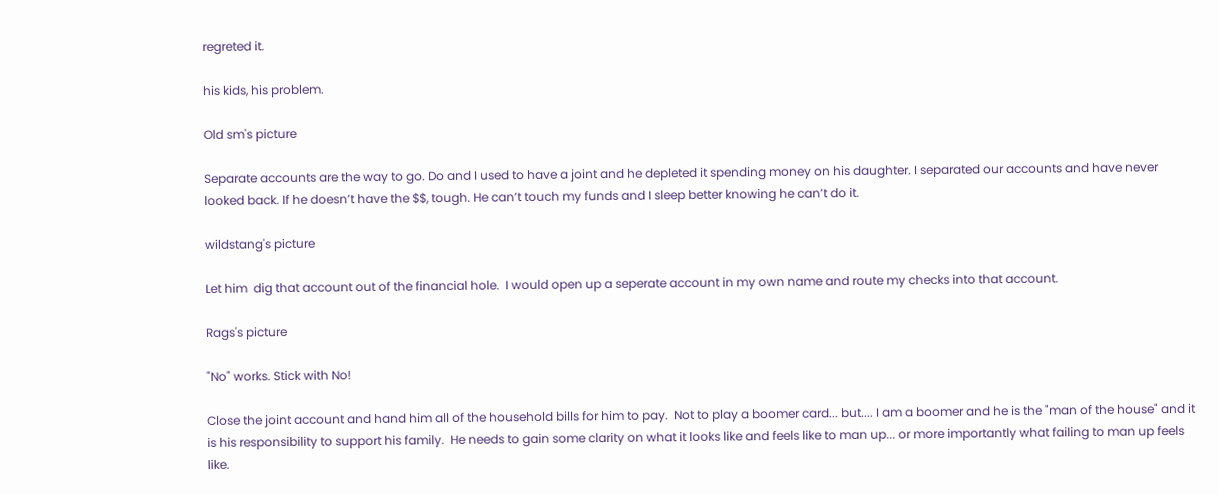regreted it.

his kids, his problem.

Old sm's picture

Separate accounts are the way to go. Do and I used to have a joint and he depleted it spending money on his daughter. I separated our accounts and have never looked back. If he doesn’t have the $$, tough. He can’t touch my funds and I sleep better knowing he can’t do it.

wildstang's picture

Let him  dig that account out of the financial hole.  I would open up a seperate account in my own name and route my checks into that account.

Rags's picture

"No" works. Stick with No!

Close the joint account and hand him all of the household bills for him to pay.  Not to play a boomer card... but.... I am a boomer and he is the "man of the house" and it is his responsibility to support his family.  He needs to gain some clarity on what it looks like and feels like to man up... or more importantly what failing to man up feels like.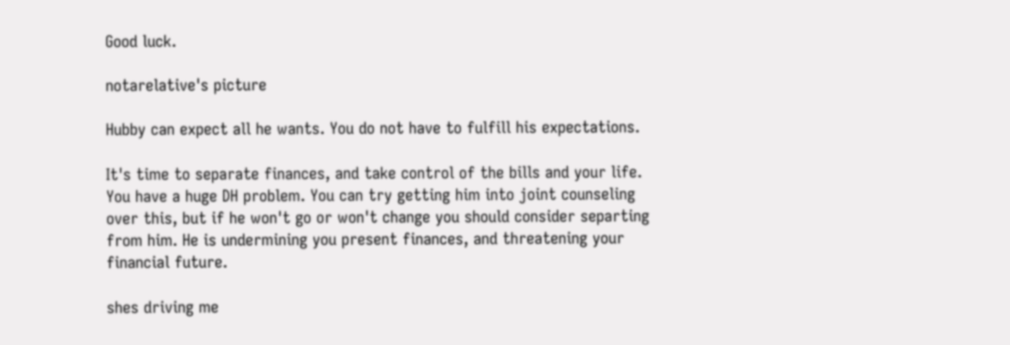Good luck.

notarelative's picture

Hubby can expect all he wants. You do not have to fulfill his expectations.

It's time to separate finances, and take control of the bills and your life. You have a huge DH problem. You can try getting him into joint counseling over this, but if he won't go or won't change you should consider separting from him. He is undermining you present finances, and threatening your financial future.

shes driving me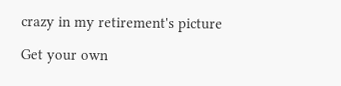crazy in my retirement's picture

Get your own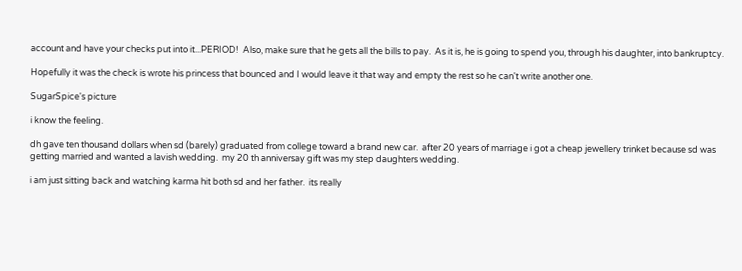account and have your checks put into it...PERIOD!  Also, make sure that he gets all the bills to pay.  As it is, he is going to spend you, through his daughter, into bankruptcy.

Hopefully it was the check is wrote his princess that bounced and I would leave it that way and empty the rest so he can't write another one.

SugarSpice's picture

i know the feeling.

dh gave ten thousand dollars when sd (barely) graduated from college toward a brand new car.  after 20 years of marriage i got a cheap jewellery trinket because sd was getting married and wanted a lavish wedding.  my 20 th anniversay gift was my step daughters wedding.

i am just sitting back and watching karma hit both sd and her father.  its really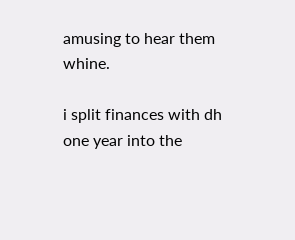amusing to hear them whine.

i split finances with dh one year into the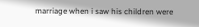marriage when i saw his children were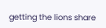getting the lions share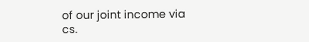of our joint income via cs.